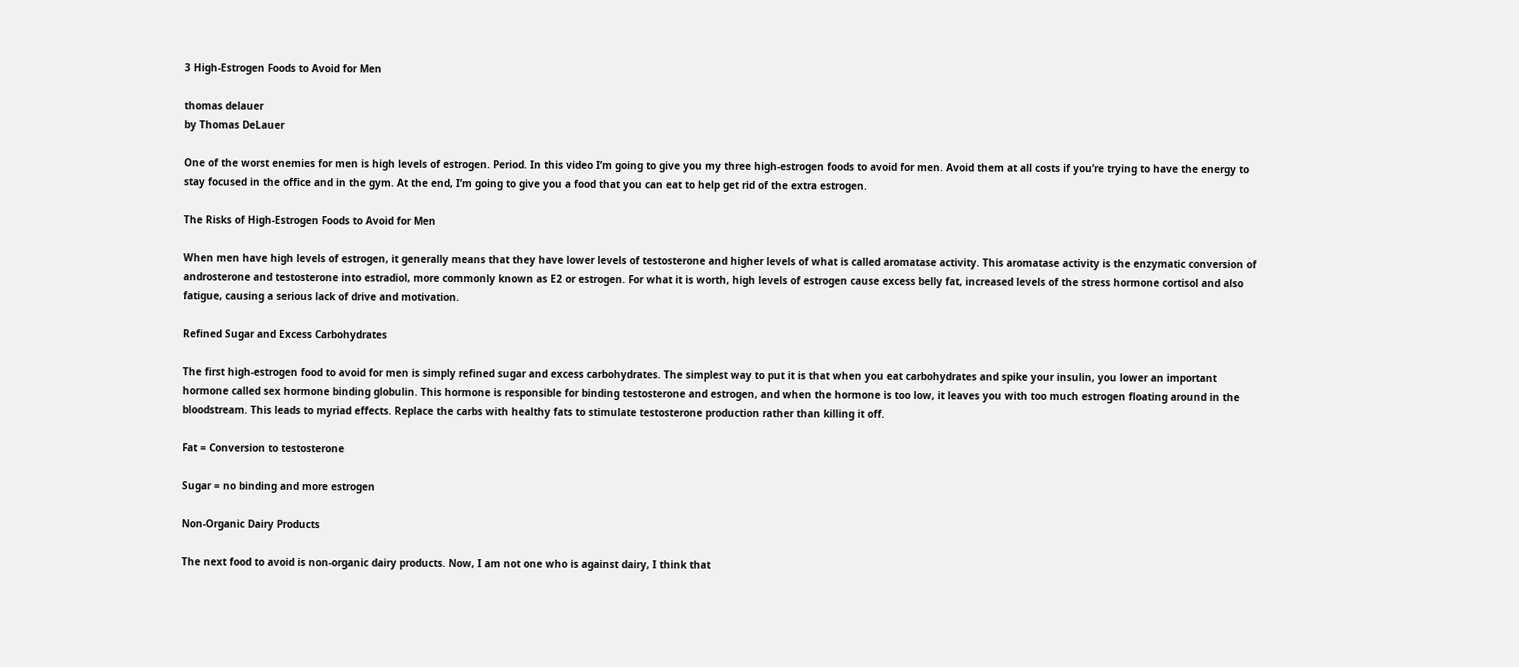3 High-Estrogen Foods to Avoid for Men

thomas delauer
by Thomas DeLauer

One of the worst enemies for men is high levels of estrogen. Period. In this video I’m going to give you my three high-estrogen foods to avoid for men. Avoid them at all costs if you’re trying to have the energy to stay focused in the office and in the gym. At the end, I’m going to give you a food that you can eat to help get rid of the extra estrogen.

The Risks of High-Estrogen Foods to Avoid for Men

When men have high levels of estrogen, it generally means that they have lower levels of testosterone and higher levels of what is called aromatase activity. This aromatase activity is the enzymatic conversion of androsterone and testosterone into estradiol, more commonly known as E2 or estrogen. For what it is worth, high levels of estrogen cause excess belly fat, increased levels of the stress hormone cortisol and also fatigue, causing a serious lack of drive and motivation.

Refined Sugar and Excess Carbohydrates

The first high-estrogen food to avoid for men is simply refined sugar and excess carbohydrates. The simplest way to put it is that when you eat carbohydrates and spike your insulin, you lower an important hormone called sex hormone binding globulin. This hormone is responsible for binding testosterone and estrogen, and when the hormone is too low, it leaves you with too much estrogen floating around in the bloodstream. This leads to myriad effects. Replace the carbs with healthy fats to stimulate testosterone production rather than killing it off.

Fat = Conversion to testosterone

Sugar = no binding and more estrogen

Non-Organic Dairy Products

The next food to avoid is non-organic dairy products. Now, I am not one who is against dairy, I think that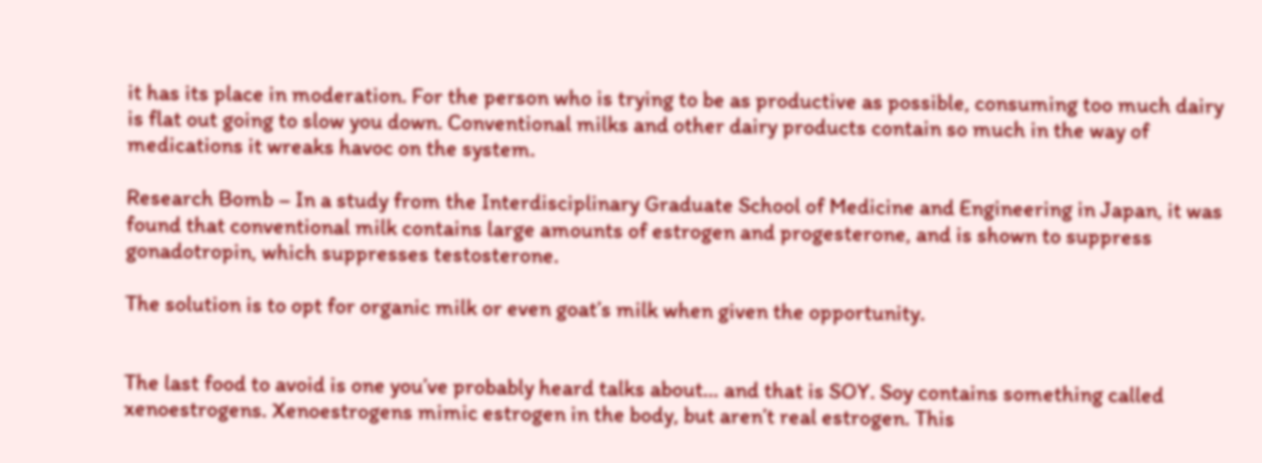it has its place in moderation. For the person who is trying to be as productive as possible, consuming too much dairy is flat out going to slow you down. Conventional milks and other dairy products contain so much in the way of medications it wreaks havoc on the system.

Research Bomb – In a study from the Interdisciplinary Graduate School of Medicine and Engineering in Japan, it was found that conventional milk contains large amounts of estrogen and progesterone, and is shown to suppress gonadotropin, which suppresses testosterone.

The solution is to opt for organic milk or even goat’s milk when given the opportunity.


The last food to avoid is one you’ve probably heard talks about… and that is SOY. Soy contains something called xenoestrogens. Xenoestrogens mimic estrogen in the body, but aren’t real estrogen. This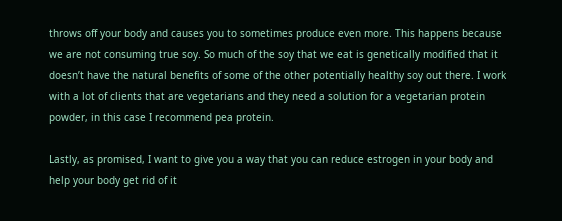throws off your body and causes you to sometimes produce even more. This happens because we are not consuming true soy. So much of the soy that we eat is genetically modified that it doesn’t have the natural benefits of some of the other potentially healthy soy out there. I work with a lot of clients that are vegetarians and they need a solution for a vegetarian protein powder, in this case I recommend pea protein.

Lastly, as promised, I want to give you a way that you can reduce estrogen in your body and help your body get rid of it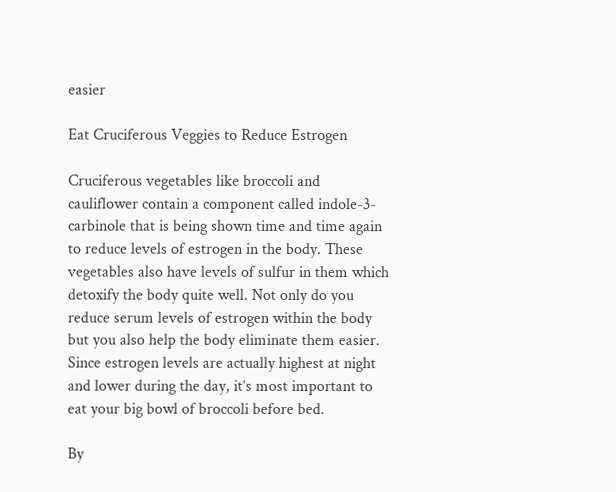easier

Eat Cruciferous Veggies to Reduce Estrogen

Cruciferous vegetables like broccoli and cauliflower contain a component called indole-3-carbinole that is being shown time and time again to reduce levels of estrogen in the body. These vegetables also have levels of sulfur in them which detoxify the body quite well. Not only do you reduce serum levels of estrogen within the body but you also help the body eliminate them easier. Since estrogen levels are actually highest at night and lower during the day, it’s most important to eat your big bowl of broccoli before bed.

By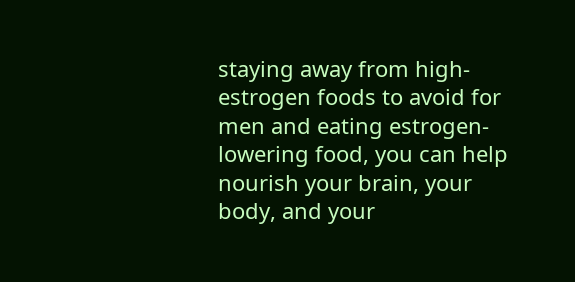staying away from high-estrogen foods to avoid for men and eating estrogen-lowering food, you can help nourish your brain, your body, and your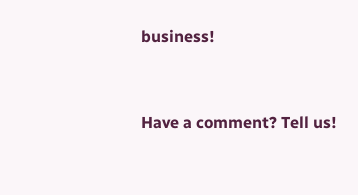business!


Have a comment? Tell us!